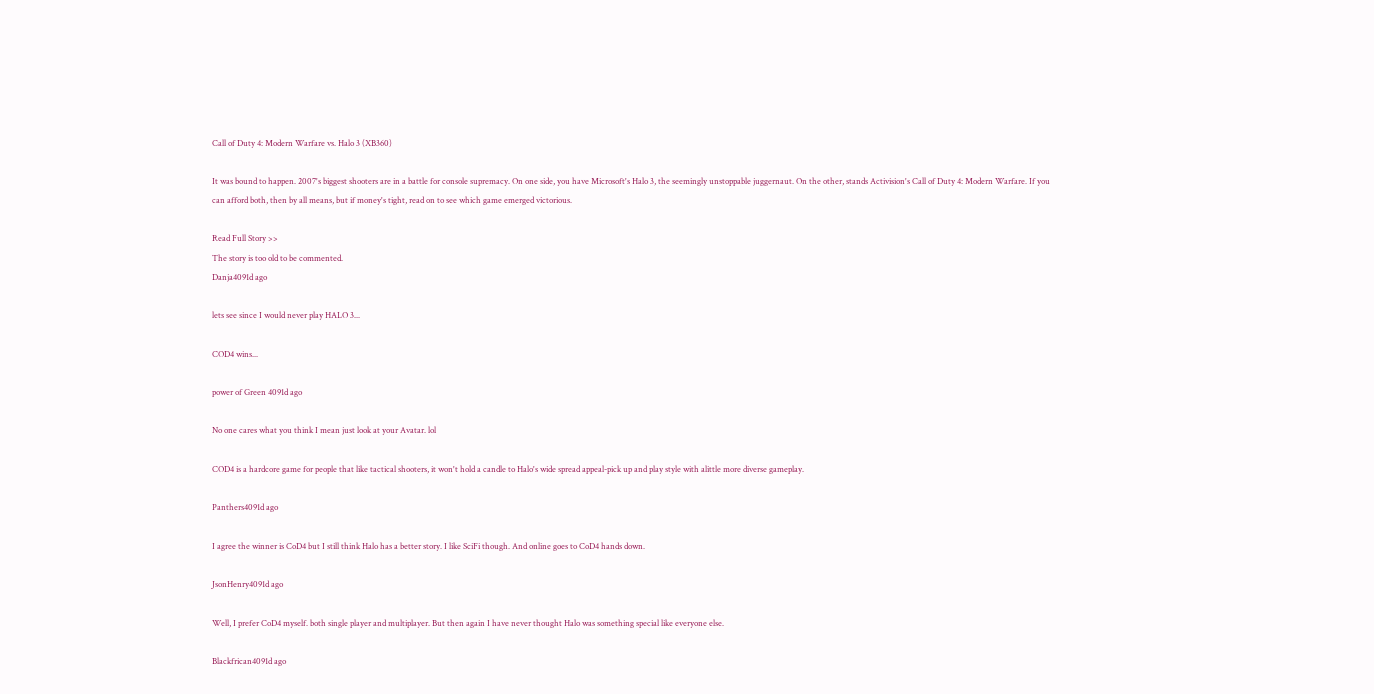Call of Duty 4: Modern Warfare vs. Halo 3 (XB360)

It was bound to happen. 2007's biggest shooters are in a battle for console supremacy. On one side, you have Microsoft's Halo 3, the seemingly unstoppable juggernaut. On the other, stands Activision's Call of Duty 4: Modern Warfare. If you can afford both, then by all means, but if money's tight, read on to see which game emerged victorious.

Read Full Story >>
The story is too old to be commented.
Danja4091d ago

lets see since I would never play HALO 3...

COD4 wins...

power of Green 4091d ago

No one cares what you think I mean just look at your Avatar. lol

COD4 is a hardcore game for people that like tactical shooters, it won't hold a candle to Halo's wide spread appeal-pick up and play style with alittle more diverse gameplay.

Panthers4091d ago

I agree the winner is CoD4 but I still think Halo has a better story. I like SciFi though. And online goes to CoD4 hands down.

JsonHenry4091d ago

Well, I prefer CoD4 myself. both single player and multiplayer. But then again I have never thought Halo was something special like everyone else.

Blackfrican4091d ago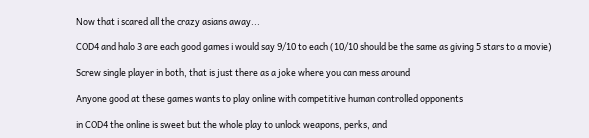Now that i scared all the crazy asians away...

COD4 and halo 3 are each good games i would say 9/10 to each (10/10 should be the same as giving 5 stars to a movie)

Screw single player in both, that is just there as a joke where you can mess around

Anyone good at these games wants to play online with competitive human controlled opponents

in COD4 the online is sweet but the whole play to unlock weapons, perks, and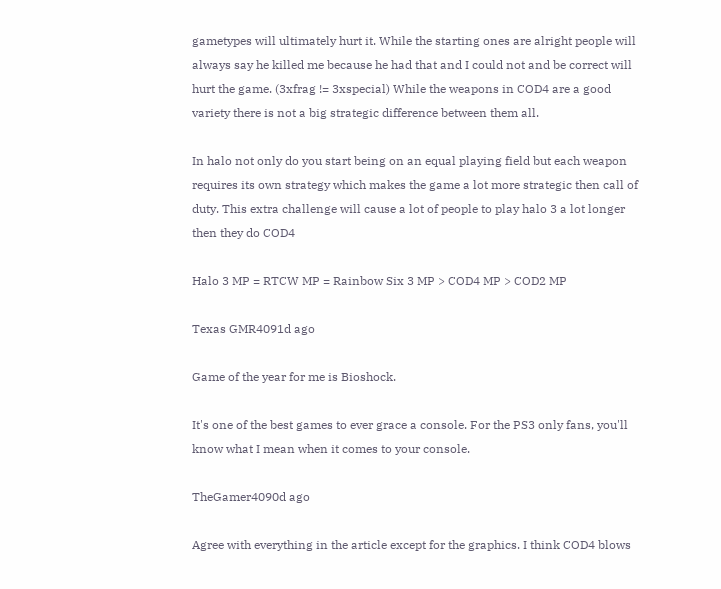gametypes will ultimately hurt it. While the starting ones are alright people will always say he killed me because he had that and I could not and be correct will hurt the game. (3xfrag != 3xspecial) While the weapons in COD4 are a good variety there is not a big strategic difference between them all.

In halo not only do you start being on an equal playing field but each weapon requires its own strategy which makes the game a lot more strategic then call of duty. This extra challenge will cause a lot of people to play halo 3 a lot longer then they do COD4

Halo 3 MP = RTCW MP = Rainbow Six 3 MP > COD4 MP > COD2 MP

Texas GMR4091d ago

Game of the year for me is Bioshock.

It's one of the best games to ever grace a console. For the PS3 only fans, you'll know what I mean when it comes to your console.

TheGamer4090d ago

Agree with everything in the article except for the graphics. I think COD4 blows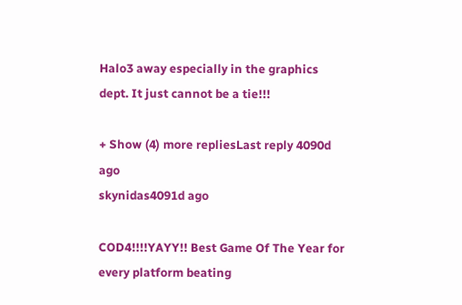Halo3 away especially in the graphics dept. It just cannot be a tie!!!

+ Show (4) more repliesLast reply 4090d ago
skynidas4091d ago

COD4!!!!YAYY!! Best Game Of The Year for every platform beating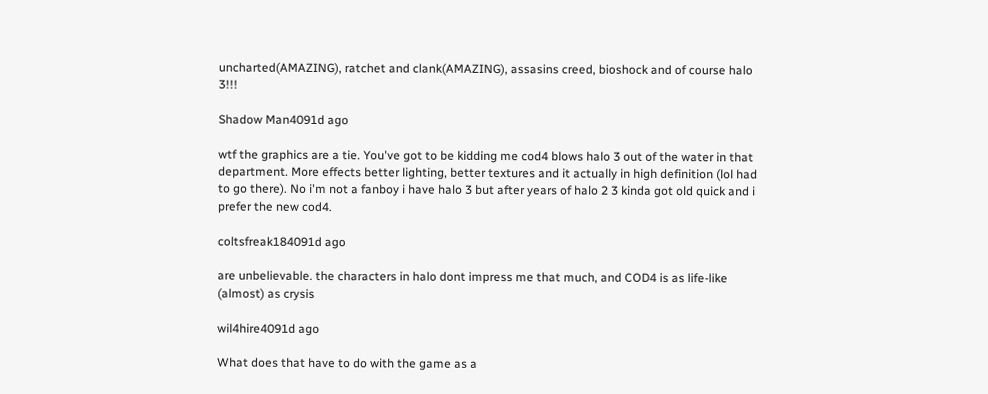uncharted(AMAZING), ratchet and clank(AMAZING), assasins creed, bioshock and of course halo 3!!!

Shadow Man4091d ago

wtf the graphics are a tie. You've got to be kidding me cod4 blows halo 3 out of the water in that department. More effects better lighting, better textures and it actually in high definition (lol had to go there). No i'm not a fanboy i have halo 3 but after years of halo 2 3 kinda got old quick and i prefer the new cod4.

coltsfreak184091d ago

are unbelievable. the characters in halo dont impress me that much, and COD4 is as life-like (almost) as crysis

wil4hire4091d ago

What does that have to do with the game as a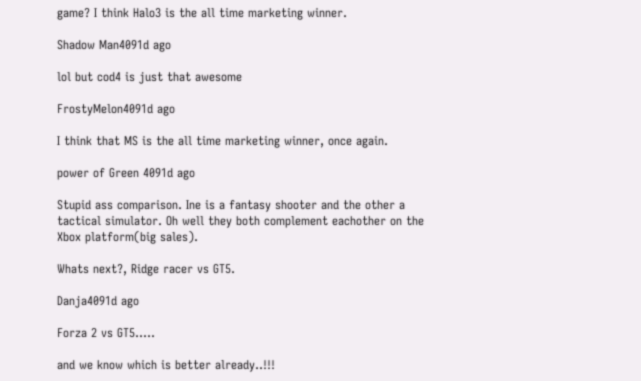game? I think Halo3 is the all time marketing winner.

Shadow Man4091d ago

lol but cod4 is just that awesome

FrostyMelon4091d ago

I think that MS is the all time marketing winner, once again.

power of Green 4091d ago

Stupid ass comparison. Ine is a fantasy shooter and the other a tactical simulator. Oh well they both complement eachother on the Xbox platform(big sales).

Whats next?, Ridge racer vs GT5.

Danja4091d ago

Forza 2 vs GT5.....

and we know which is better already..!!!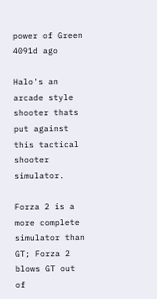power of Green 4091d ago

Halo's an arcade style shooter thats put against this tactical shooter simulator.

Forza 2 is a more complete simulator than GT; Forza 2 blows GT out of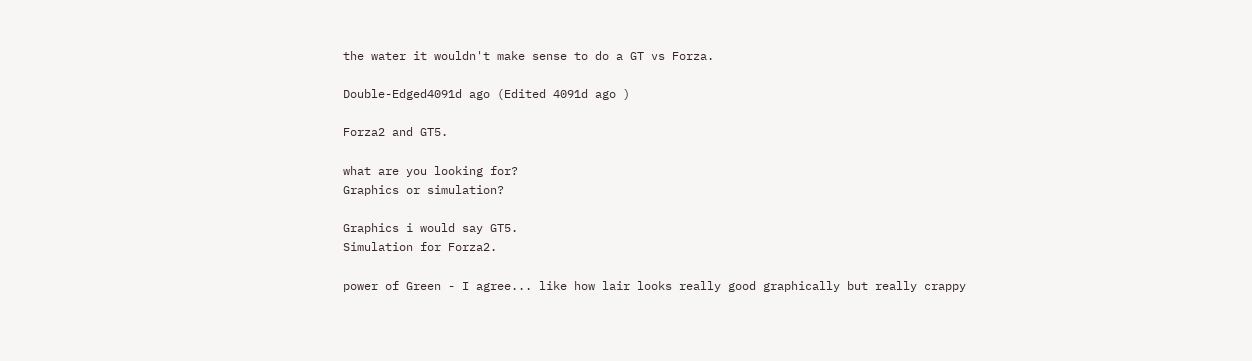the water it wouldn't make sense to do a GT vs Forza.

Double-Edged4091d ago (Edited 4091d ago )

Forza2 and GT5.

what are you looking for?
Graphics or simulation?

Graphics i would say GT5.
Simulation for Forza2.

power of Green - I agree... like how lair looks really good graphically but really crappy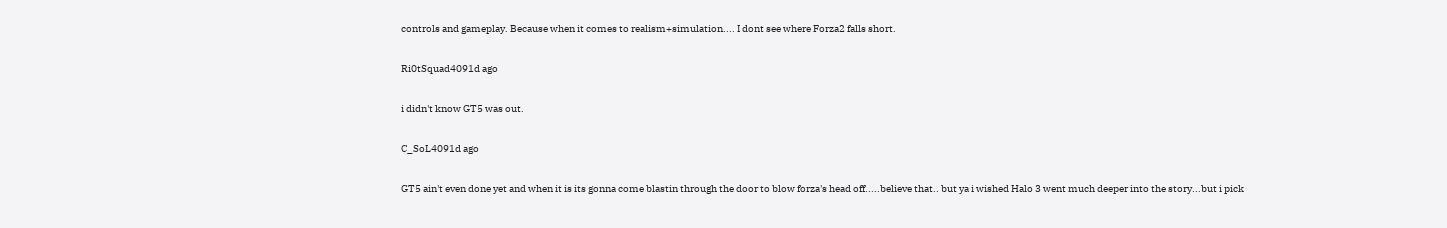controls and gameplay. Because when it comes to realism+simulation.... I dont see where Forza2 falls short.

Ri0tSquad4091d ago

i didn't know GT5 was out.

C_SoL4091d ago

GT5 ain't even done yet and when it is its gonna come blastin through the door to blow forza's head off.....believe that.. but ya i wished Halo 3 went much deeper into the story...but i pick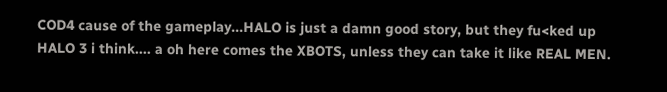COD4 cause of the gameplay...HALO is just a damn good story, but they fu<ked up HALO 3 i think.... a oh here comes the XBOTS, unless they can take it like REAL MEN.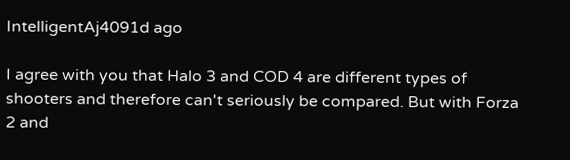IntelligentAj4091d ago

I agree with you that Halo 3 and COD 4 are different types of shooters and therefore can't seriously be compared. But with Forza 2 and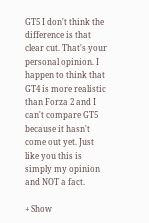GT5 I don't think the difference is that clear cut. That's your personal opinion. I happen to think that GT4 is more realistic than Forza 2 and I can't compare GT5 because it hasn't come out yet. Just like you this is simply my opinion and NOT a fact.

+ Show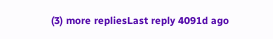(3) more repliesLast reply 4091d ago